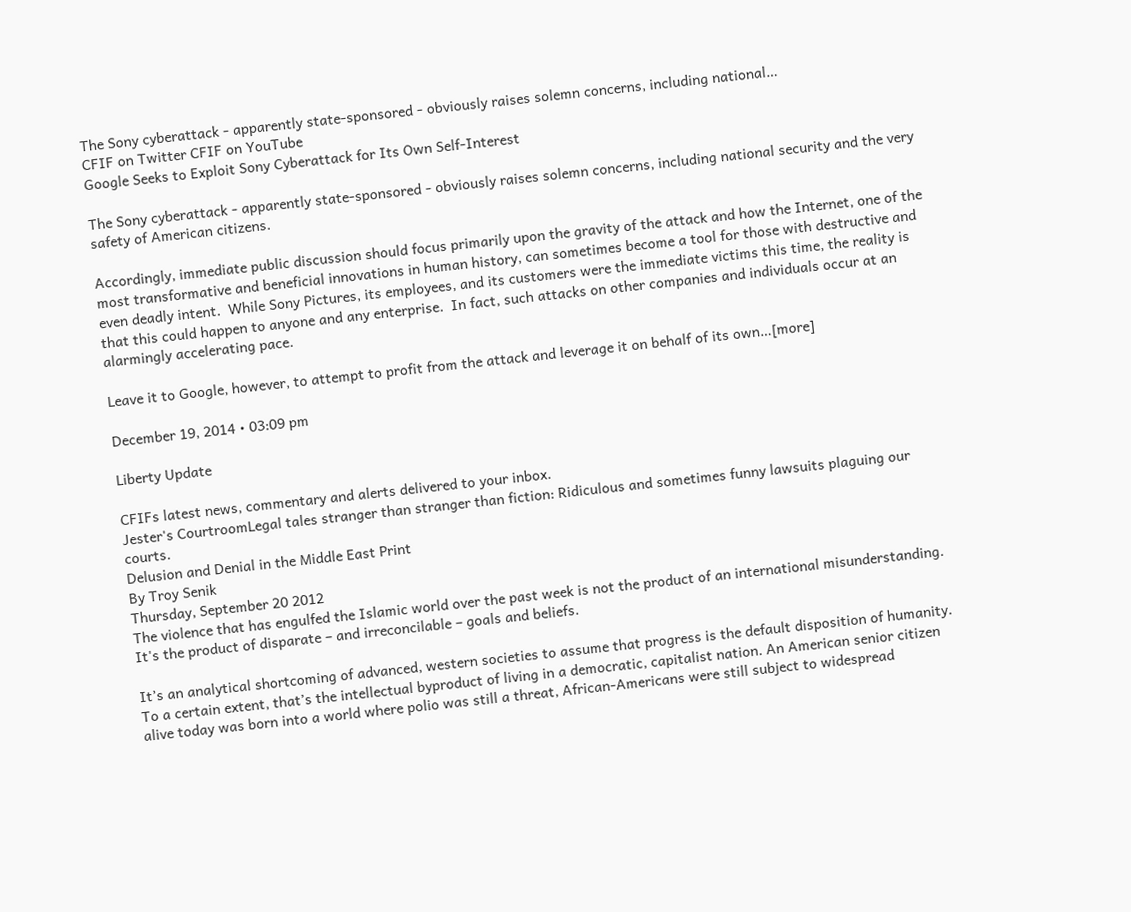The Sony cyberattack - apparently state-sponsored - obviously raises solemn concerns, including national…
CFIF on Twitter CFIF on YouTube
Google Seeks to Exploit Sony Cyberattack for Its Own Self-Interest

The Sony cyberattack - apparently state-sponsored - obviously raises solemn concerns, including national security and the very safety of American citizens.

Accordingly, immediate public discussion should focus primarily upon the gravity of the attack and how the Internet, one of the most transformative and beneficial innovations in human history, can sometimes become a tool for those with destructive and even deadly intent.  While Sony Pictures, its employees, and its customers were the immediate victims this time, the reality is that this could happen to anyone and any enterprise.  In fact, such attacks on other companies and individuals occur at an alarmingly accelerating pace.

Leave it to Google, however, to attempt to profit from the attack and leverage it on behalf of its own…[more]

December 19, 2014 • 03:09 pm

Liberty Update

CFIFs latest news, commentary and alerts delivered to your inbox.
Jester's CourtroomLegal tales stranger than stranger than fiction: Ridiculous and sometimes funny lawsuits plaguing our courts.
Delusion and Denial in the Middle East Print
By Troy Senik
Thursday, September 20 2012
The violence that has engulfed the Islamic world over the past week is not the product of an international misunderstanding. It's the product of disparate – and irreconcilable – goals and beliefs.

It’s an analytical shortcoming of advanced, western societies to assume that progress is the default disposition of humanity. To a certain extent, that’s the intellectual byproduct of living in a democratic, capitalist nation. An American senior citizen alive today was born into a world where polio was still a threat, African-Americans were still subject to widespread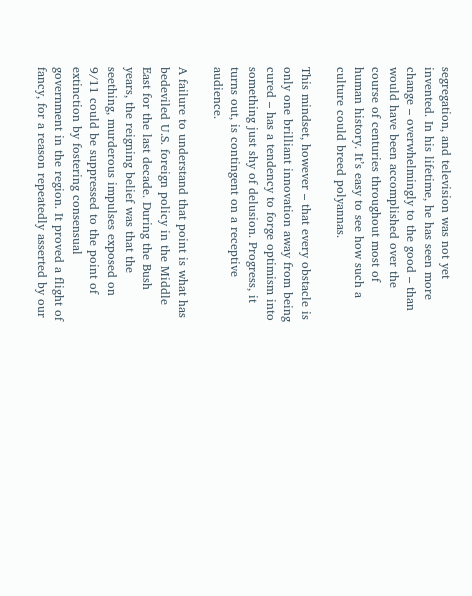segregation, and television was not yet invented. In his lifetime, he has seen more change – overwhelmingly to the good – than would have been accomplished over the course of centuries throughout most of human history. It’s easy to see how such a culture could breed polyannas.

This mindset, however – that every obstacle is only one brilliant innovation away from being cured – has a tendency to forge optimism into something just shy of delusion. Progress, it turns out, is contingent on a receptive audience.

A failure to understand that point is what has bedeviled U.S. foreign policy in the Middle East for the last decade. During the Bush years, the reigning belief was that the seething, murderous impulses exposed on 9/11 could be suppressed to the point of extinction by fostering consensual government in the region. It proved a flight of fancy, for a reason repeatedly asserted by our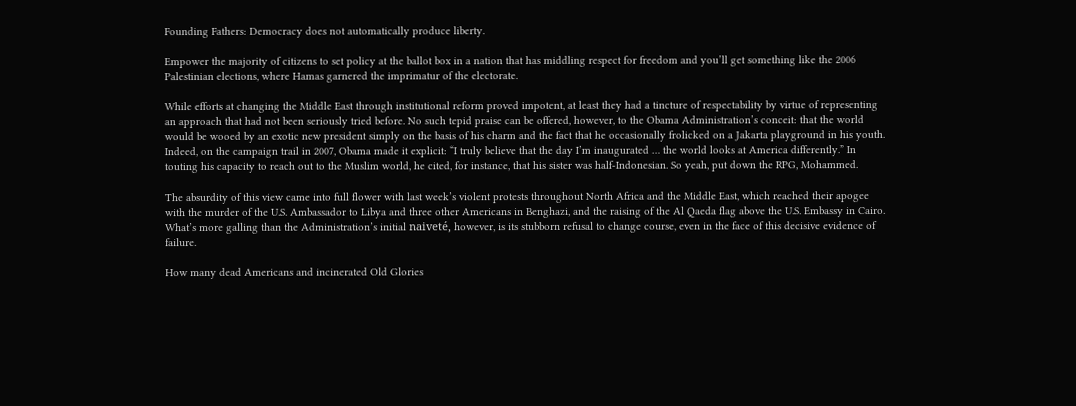Founding Fathers: Democracy does not automatically produce liberty.

Empower the majority of citizens to set policy at the ballot box in a nation that has middling respect for freedom and you’ll get something like the 2006 Palestinian elections, where Hamas garnered the imprimatur of the electorate.

While efforts at changing the Middle East through institutional reform proved impotent, at least they had a tincture of respectability by virtue of representing an approach that had not been seriously tried before. No such tepid praise can be offered, however, to the Obama Administration’s conceit: that the world would be wooed by an exotic new president simply on the basis of his charm and the fact that he occasionally frolicked on a Jakarta playground in his youth. Indeed, on the campaign trail in 2007, Obama made it explicit: “I truly believe that the day I’m inaugurated … the world looks at America differently.” In touting his capacity to reach out to the Muslim world, he cited, for instance, that his sister was half-Indonesian. So yeah, put down the RPG, Mohammed.

The absurdity of this view came into full flower with last week’s violent protests throughout North Africa and the Middle East, which reached their apogee with the murder of the U.S. Ambassador to Libya and three other Americans in Benghazi, and the raising of the Al Qaeda flag above the U.S. Embassy in Cairo. What’s more galling than the Administration’s initial naiveté, however, is its stubborn refusal to change course, even in the face of this decisive evidence of failure.

How many dead Americans and incinerated Old Glories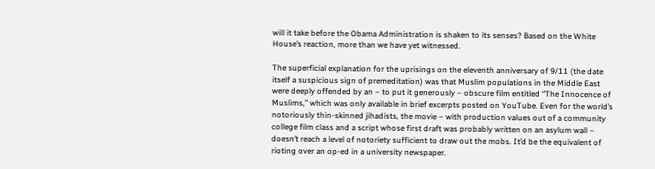will it take before the Obama Administration is shaken to its senses? Based on the White House’s reaction, more than we have yet witnessed.

The superficial explanation for the uprisings on the eleventh anniversary of 9/11 (the date itself a suspicious sign of premeditation) was that Muslim populations in the Middle East were deeply offended by an – to put it generously – obscure film entitled “The Innocence of Muslims,” which was only available in brief excerpts posted on YouTube. Even for the world’s notoriously thin-skinned jihadists, the movie – with production values out of a community college film class and a script whose first draft was probably written on an asylum wall – doesn’t reach a level of notoriety sufficient to draw out the mobs. It’d be the equivalent of rioting over an op-ed in a university newspaper.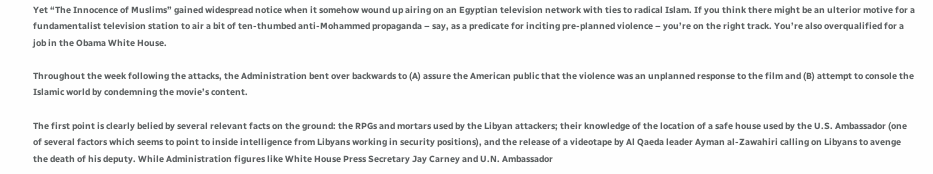Yet “The Innocence of Muslims” gained widespread notice when it somehow wound up airing on an Egyptian television network with ties to radical Islam. If you think there might be an ulterior motive for a fundamentalist television station to air a bit of ten-thumbed anti-Mohammed propaganda – say, as a predicate for inciting pre-planned violence – you’re on the right track. You’re also overqualified for a job in the Obama White House.

Throughout the week following the attacks, the Administration bent over backwards to (A) assure the American public that the violence was an unplanned response to the film and (B) attempt to console the Islamic world by condemning the movie’s content.

The first point is clearly belied by several relevant facts on the ground: the RPGs and mortars used by the Libyan attackers; their knowledge of the location of a safe house used by the U.S. Ambassador (one of several factors which seems to point to inside intelligence from Libyans working in security positions), and the release of a videotape by Al Qaeda leader Ayman al-Zawahiri calling on Libyans to avenge the death of his deputy. While Administration figures like White House Press Secretary Jay Carney and U.N. Ambassador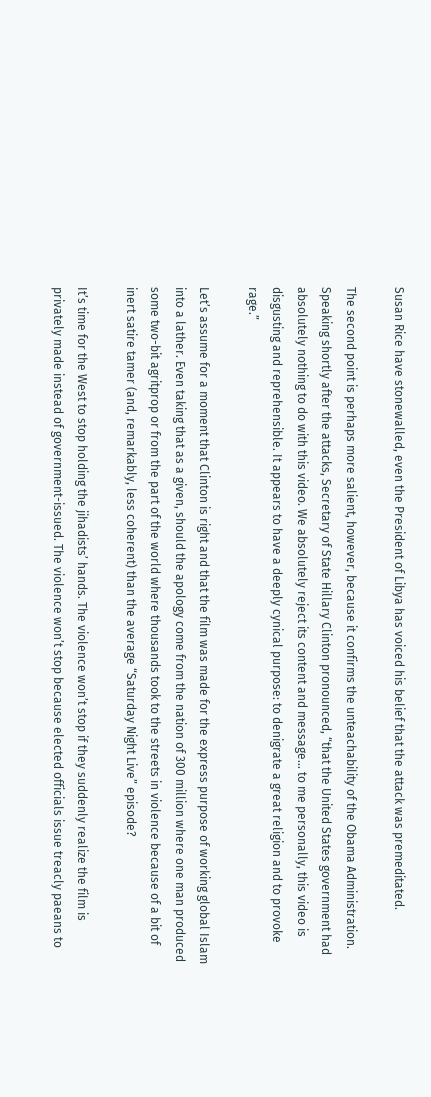Susan Rice have stonewalled, even the President of Libya has voiced his belief that the attack was premeditated.

The second point is perhaps more salient, however, because it confirms the unteachability of the Obama Administration. Speaking shortly after the attacks, Secretary of State Hillary Clinton pronounced, “that the United States government had absolutely nothing to do with this video. We absolutely reject its content and message… to me personally, this video is disgusting and reprehensible. It appears to have a deeply cynical purpose: to denigrate a great religion and to provoke rage.”

Let’s assume for a moment that Clinton is right and that the film was made for the express purpose of working global Islam into a lather. Even taking that as a given, should the apology come from the nation of 300 million where one man produced some two-bit agritprop or from the part of the world where thousands took to the streets in violence because of a bit of inert satire tamer (and, remarkably, less coherent) than the average “Saturday Night Live” episode?

It’s time for the West to stop holding the jihadists’ hands. The violence won’t stop if they suddenly realize the film is privately made instead of government-issued. The violence won’t stop because elected officials issue treacly paeans to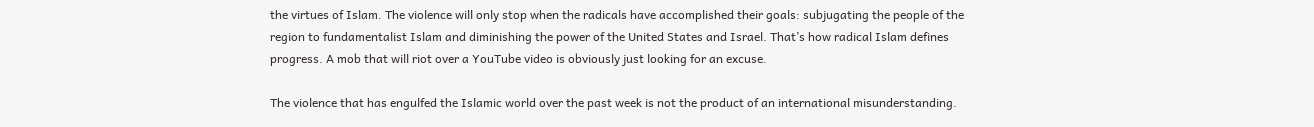the virtues of Islam. The violence will only stop when the radicals have accomplished their goals: subjugating the people of the region to fundamentalist Islam and diminishing the power of the United States and Israel. That’s how radical Islam defines progress. A mob that will riot over a YouTube video is obviously just looking for an excuse.

The violence that has engulfed the Islamic world over the past week is not the product of an international misunderstanding.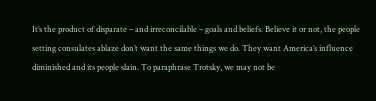It’s the product of disparate – and irreconcilable – goals and beliefs. Believe it or not, the people setting consulates ablaze don’t want the same things we do. They want America’s influence diminished and its people slain. To paraphrase Trotsky, we may not be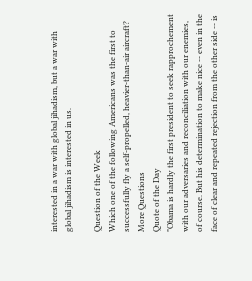interested in a war with global jihadism, but a war with global jihadism is interested in us.

Question of the Week
Which one of the following Americans was the first to successfully fly a self-propelled, heavier-than-air aircraft?
More Questions
Quote of the Day
"Obama is hardly the first president to seek rapprochement with our adversaries and reconciliation with our enemies, of course. But his determination to make nice -- even in the face of clear and repeated rejection from the other side -- is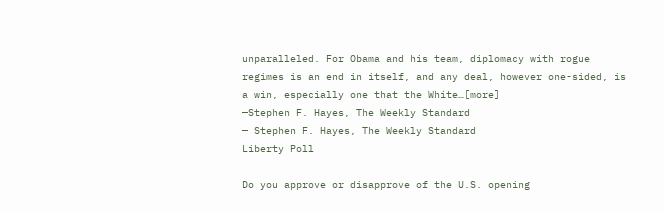unparalleled. For Obama and his team, diplomacy with rogue regimes is an end in itself, and any deal, however one-sided, is a win, especially one that the White…[more]
—Stephen F. Hayes, The Weekly Standard
— Stephen F. Hayes, The Weekly Standard
Liberty Poll

Do you approve or disapprove of the U.S. opening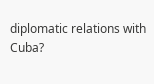diplomatic relations with Cuba?